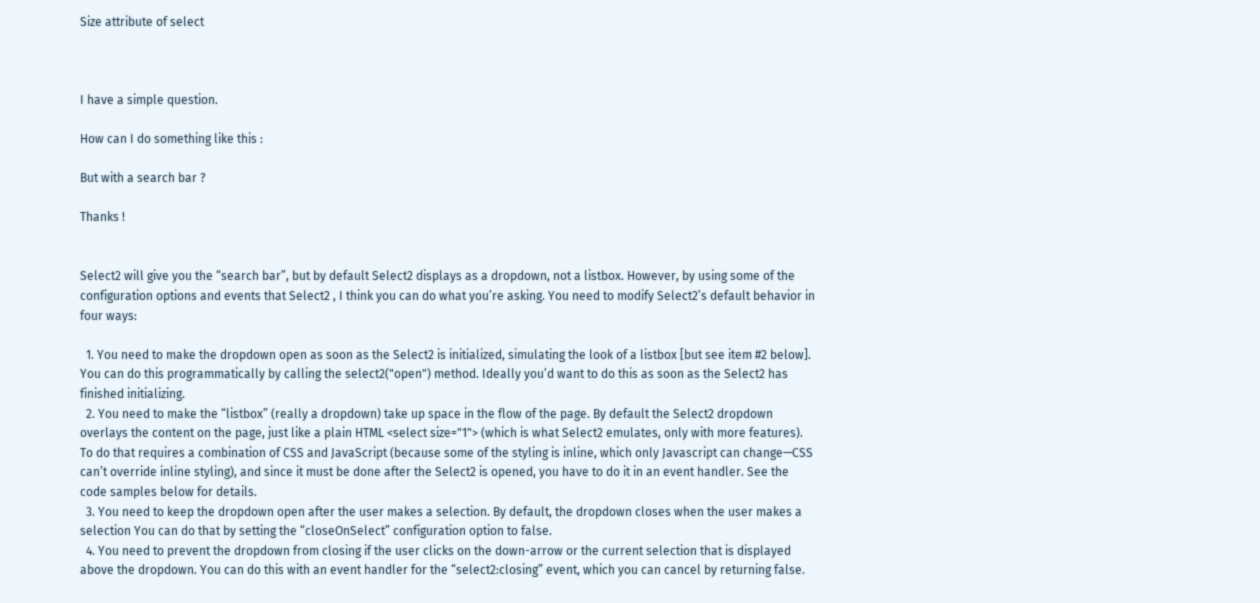Size attribute of select



I have a simple question.

How can I do something like this :

But with a search bar ?

Thanks !


Select2 will give you the “search bar”, but by default Select2 displays as a dropdown, not a listbox. However, by using some of the configuration options and events that Select2 , I think you can do what you’re asking. You need to modify Select2’s default behavior in four ways:

  1. You need to make the dropdown open as soon as the Select2 is initialized, simulating the look of a listbox [but see item #2 below]. You can do this programmatically by calling the select2("open") method. Ideally you’d want to do this as soon as the Select2 has finished initializing.
  2. You need to make the “listbox” (really a dropdown) take up space in the flow of the page. By default the Select2 dropdown overlays the content on the page, just like a plain HTML <select size="1"> (which is what Select2 emulates, only with more features). To do that requires a combination of CSS and JavaScript (because some of the styling is inline, which only Javascript can change—CSS can’t override inline styling), and since it must be done after the Select2 is opened, you have to do it in an event handler. See the code samples below for details.
  3. You need to keep the dropdown open after the user makes a selection. By default, the dropdown closes when the user makes a selection You can do that by setting the “closeOnSelect” configuration option to false.
  4. You need to prevent the dropdown from closing if the user clicks on the down-arrow or the current selection that is displayed above the dropdown. You can do this with an event handler for the “select2:closing” event, which you can cancel by returning false.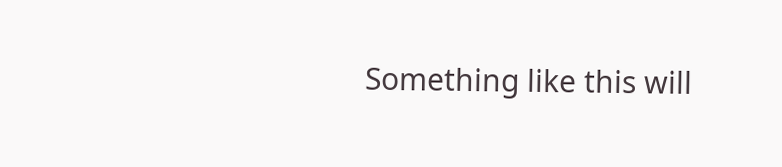Something like this will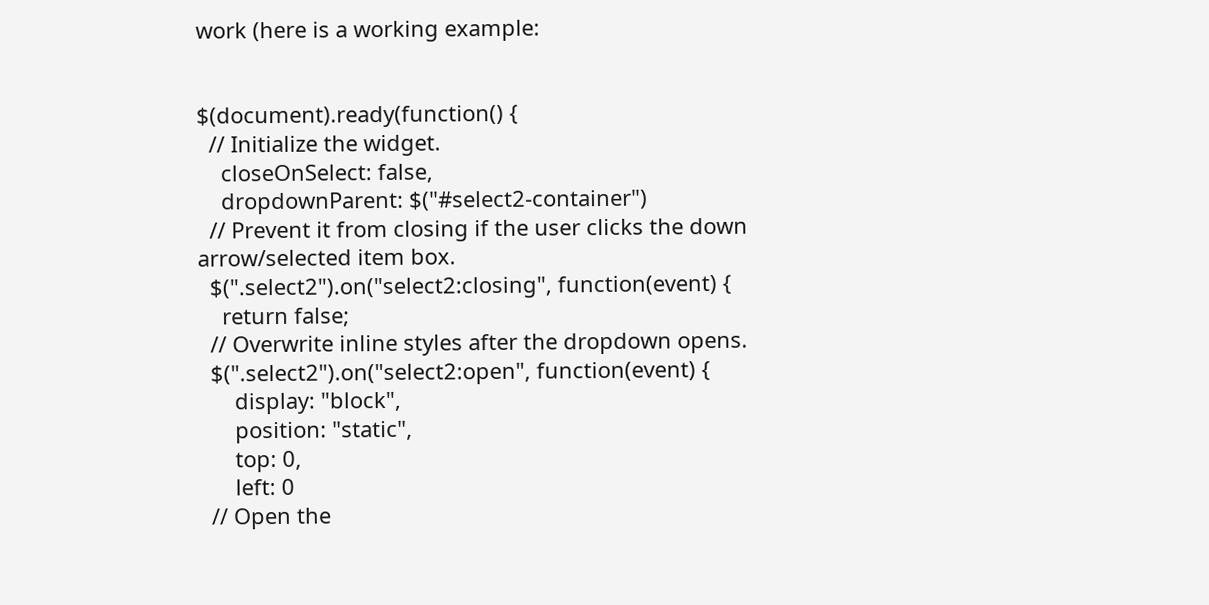work (here is a working example:


$(document).ready(function() {
  // Initialize the widget.
    closeOnSelect: false,
    dropdownParent: $("#select2-container")
  // Prevent it from closing if the user clicks the down arrow/selected item box.
  $(".select2").on("select2:closing", function(event) {
    return false;
  // Overwrite inline styles after the dropdown opens.
  $(".select2").on("select2:open", function(event) {
      display: "block",
      position: "static",
      top: 0,
      left: 0
  // Open the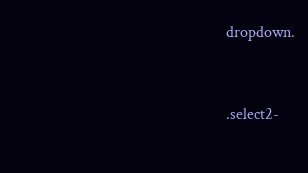dropdown.


.select2-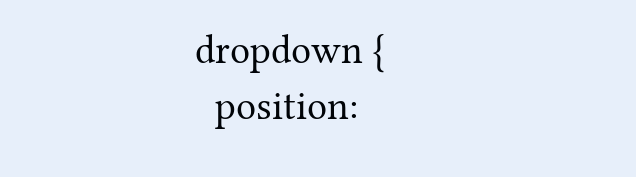dropdown {
  position: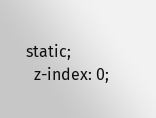static;
  z-index: 0;